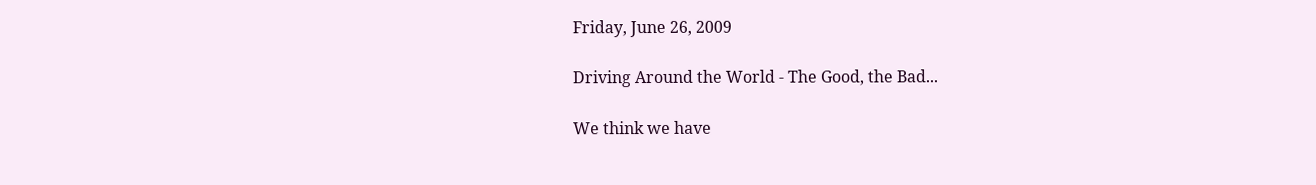Friday, June 26, 2009

Driving Around the World - The Good, the Bad...

We think we have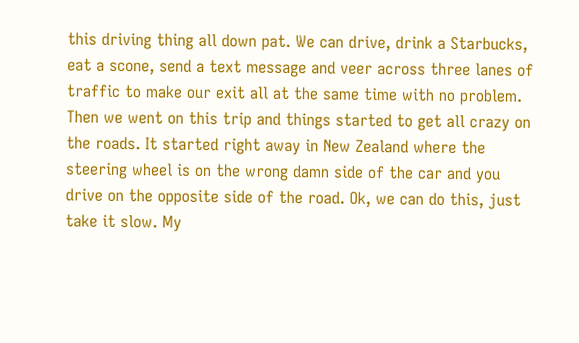this driving thing all down pat. We can drive, drink a Starbucks, eat a scone, send a text message and veer across three lanes of traffic to make our exit all at the same time with no problem. Then we went on this trip and things started to get all crazy on the roads. It started right away in New Zealand where the steering wheel is on the wrong damn side of the car and you drive on the opposite side of the road. Ok, we can do this, just take it slow. My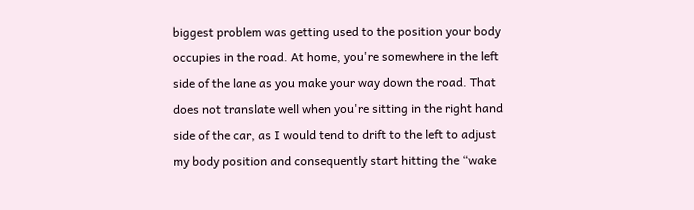biggest problem was getting used to the position your body occupies in the road. At home, you're somewhere in the left side of the lane as you make your way down the road. That does not translate well when you're sitting in the right hand side of the car, as I would tend to drift to the left to adjust my body position and consequently start hitting the “wake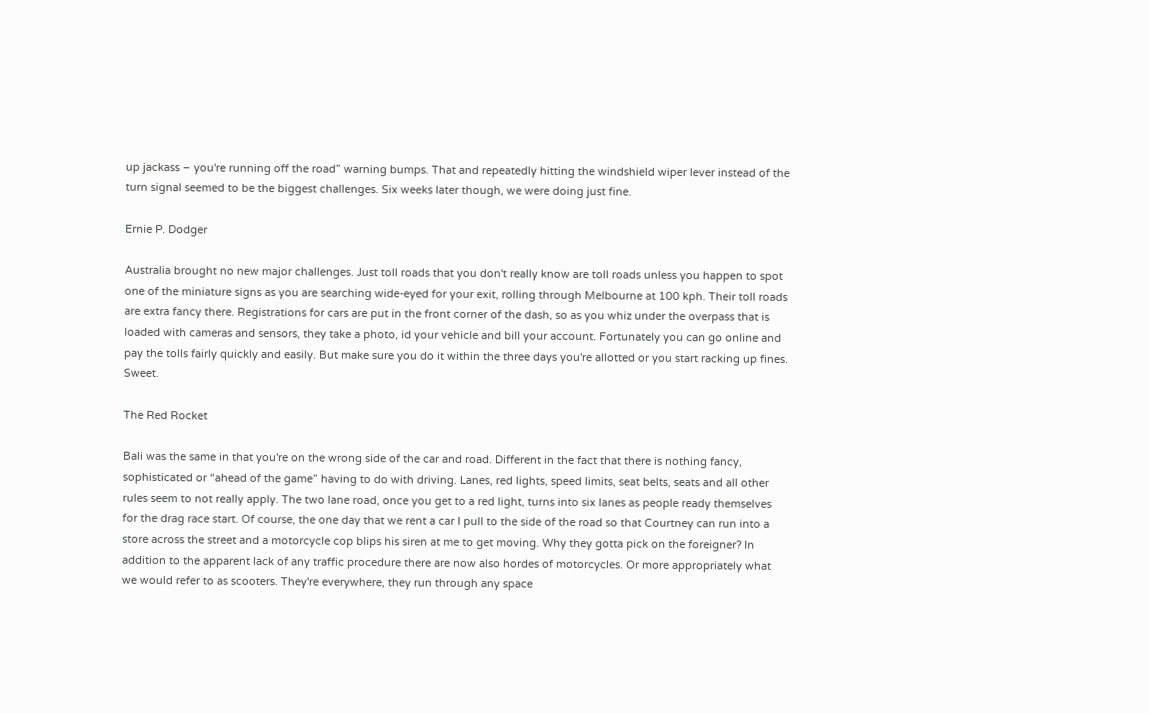up jackass – you're running off the road” warning bumps. That and repeatedly hitting the windshield wiper lever instead of the turn signal seemed to be the biggest challenges. Six weeks later though, we were doing just fine.

Ernie P. Dodger

Australia brought no new major challenges. Just toll roads that you don't really know are toll roads unless you happen to spot one of the miniature signs as you are searching wide-eyed for your exit, rolling through Melbourne at 100 kph. Their toll roads are extra fancy there. Registrations for cars are put in the front corner of the dash, so as you whiz under the overpass that is loaded with cameras and sensors, they take a photo, id your vehicle and bill your account. Fortunately you can go online and pay the tolls fairly quickly and easily. But make sure you do it within the three days you're allotted or you start racking up fines. Sweet.

The Red Rocket

Bali was the same in that you're on the wrong side of the car and road. Different in the fact that there is nothing fancy, sophisticated or “ahead of the game” having to do with driving. Lanes, red lights, speed limits, seat belts, seats and all other rules seem to not really apply. The two lane road, once you get to a red light, turns into six lanes as people ready themselves for the drag race start. Of course, the one day that we rent a car I pull to the side of the road so that Courtney can run into a store across the street and a motorcycle cop blips his siren at me to get moving. Why they gotta pick on the foreigner? In addition to the apparent lack of any traffic procedure there are now also hordes of motorcycles. Or more appropriately what we would refer to as scooters. They're everywhere, they run through any space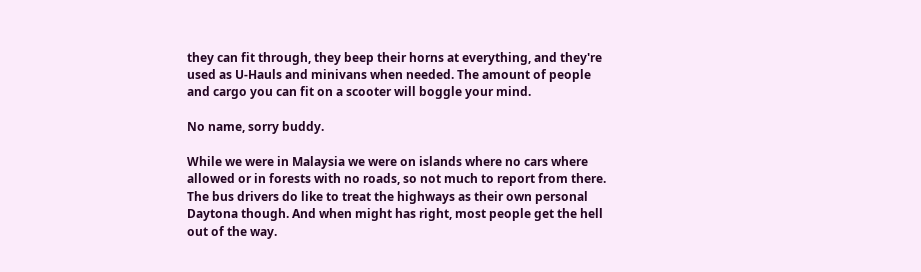they can fit through, they beep their horns at everything, and they're used as U-Hauls and minivans when needed. The amount of people and cargo you can fit on a scooter will boggle your mind.

No name, sorry buddy.

While we were in Malaysia we were on islands where no cars where allowed or in forests with no roads, so not much to report from there. The bus drivers do like to treat the highways as their own personal Daytona though. And when might has right, most people get the hell out of the way.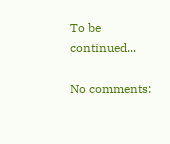To be continued...

No comments: